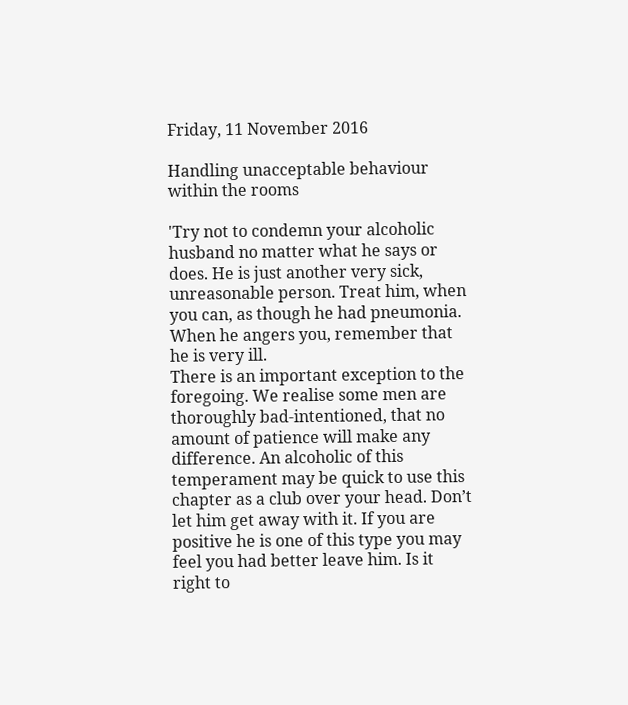Friday, 11 November 2016

Handling unacceptable behaviour within the rooms

'Try not to condemn your alcoholic husband no matter what he says or does. He is just another very sick, unreasonable person. Treat him, when you can, as though he had pneumonia. When he angers you, remember that he is very ill.
There is an important exception to the foregoing. We realise some men are thoroughly bad-intentioned, that no amount of patience will make any difference. An alcoholic of this temperament may be quick to use this chapter as a club over your head. Don’t let him get away with it. If you are positive he is one of this type you may feel you had better leave him. Is it right to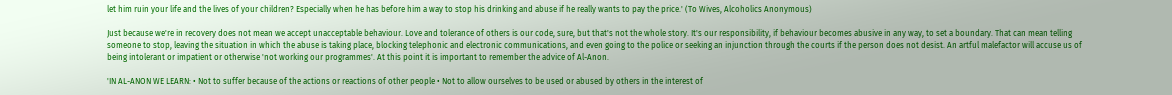let him ruin your life and the lives of your children? Especially when he has before him a way to stop his drinking and abuse if he really wants to pay the price.' (To Wives, Alcoholics Anonymous)

Just because we're in recovery does not mean we accept unacceptable behaviour. Love and tolerance of others is our code, sure, but that's not the whole story. It's our responsibility, if behaviour becomes abusive in any way, to set a boundary. That can mean telling someone to stop, leaving the situation in which the abuse is taking place, blocking telephonic and electronic communications, and even going to the police or seeking an injunction through the courts if the person does not desist. An artful malefactor will accuse us of being intolerant or impatient or otherwise 'not working our programmes'. At this point it is important to remember the advice of Al-Anon.

'IN AL-ANON WE LEARN: • Not to suffer because of the actions or reactions of other people • Not to allow ourselves to be used or abused by others in the interest of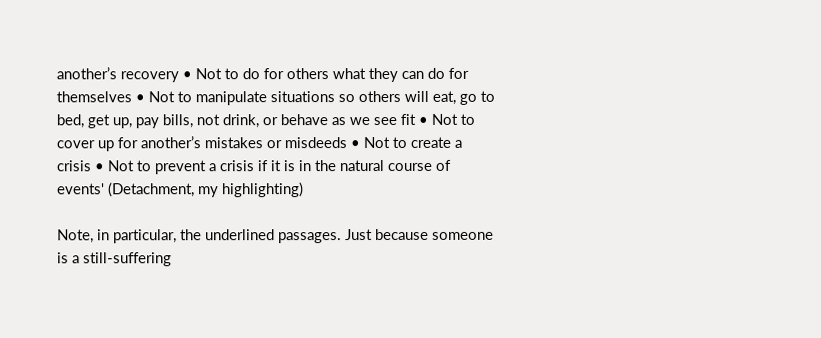another’s recovery • Not to do for others what they can do for themselves • Not to manipulate situations so others will eat, go to bed, get up, pay bills, not drink, or behave as we see fit • Not to cover up for another’s mistakes or misdeeds • Not to create a crisis • Not to prevent a crisis if it is in the natural course of events' (Detachment, my highlighting)

Note, in particular, the underlined passages. Just because someone is a still-suffering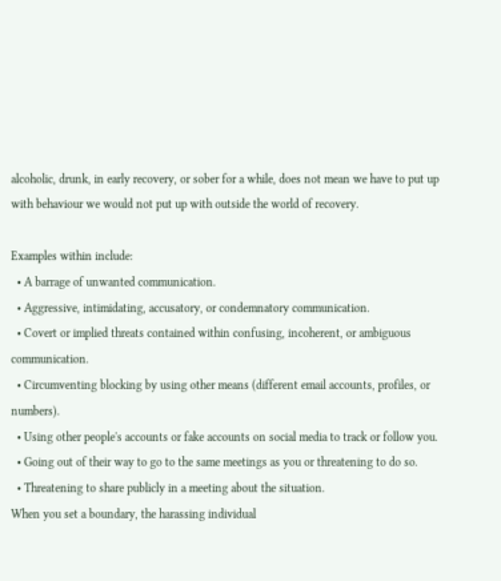alcoholic, drunk, in early recovery, or sober for a while, does not mean we have to put up with behaviour we would not put up with outside the world of recovery.

Examples within include:
  • A barrage of unwanted communication.
  • Aggressive, intimidating, accusatory, or condemnatory communication.
  • Covert or implied threats contained within confusing, incoherent, or ambiguous communication.
  • Circumventing blocking by using other means (different email accounts, profiles, or numbers).
  • Using other people's accounts or fake accounts on social media to track or follow you.
  • Going out of their way to go to the same meetings as you or threatening to do so.
  • Threatening to share publicly in a meeting about the situation.
When you set a boundary, the harassing individual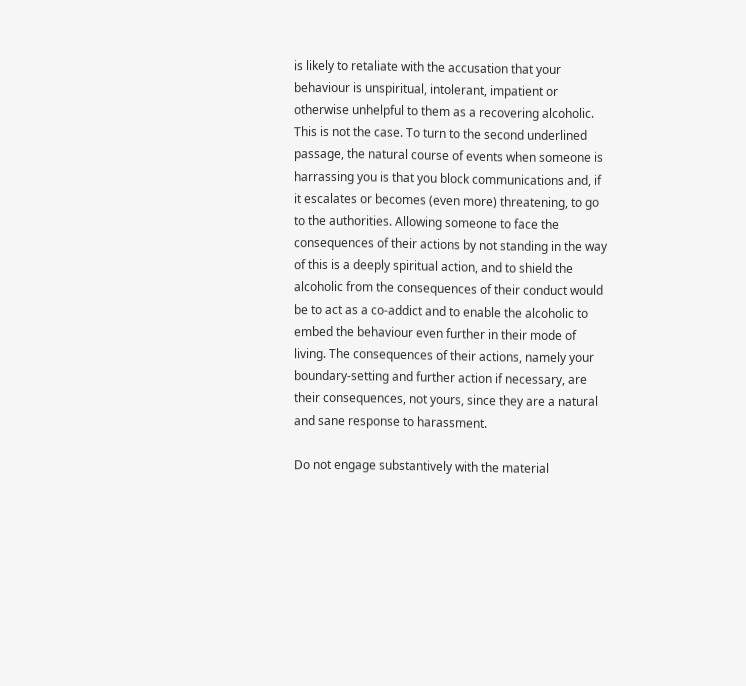is likely to retaliate with the accusation that your behaviour is unspiritual, intolerant, impatient or otherwise unhelpful to them as a recovering alcoholic. This is not the case. To turn to the second underlined passage, the natural course of events when someone is harrassing you is that you block communications and, if it escalates or becomes (even more) threatening, to go to the authorities. Allowing someone to face the consequences of their actions by not standing in the way of this is a deeply spiritual action, and to shield the alcoholic from the consequences of their conduct would be to act as a co-addict and to enable the alcoholic to embed the behaviour even further in their mode of living. The consequences of their actions, namely your boundary-setting and further action if necessary, are their consequences, not yours, since they are a natural and sane response to harassment.

Do not engage substantively with the material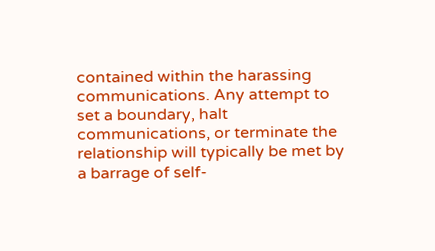contained within the harassing communications. Any attempt to set a boundary, halt communications, or terminate the relationship will typically be met by a barrage of self-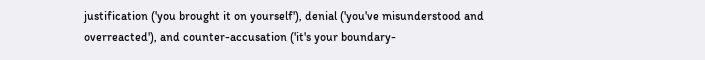justification ('you brought it on yourself'), denial ('you've misunderstood and overreacted'), and counter-accusation ('it's your boundary-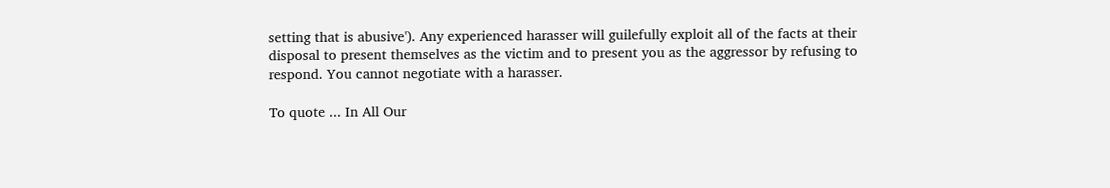setting that is abusive'). Any experienced harasser will guilefully exploit all of the facts at their disposal to present themselves as the victim and to present you as the aggressor by refusing to respond. You cannot negotiate with a harasser.

To quote ... In All Our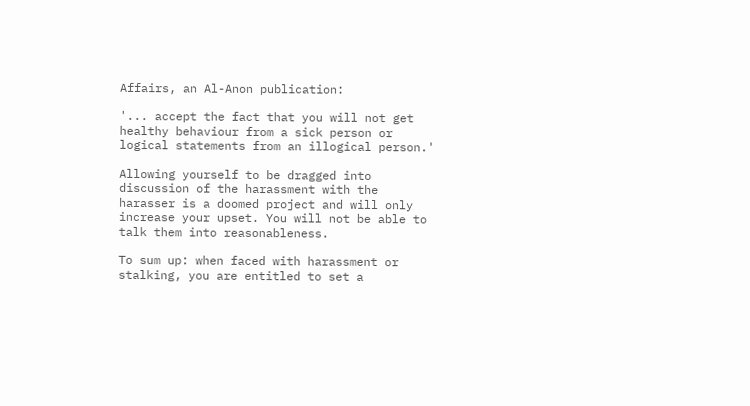Affairs, an Al-Anon publication:

'... accept the fact that you will not get healthy behaviour from a sick person or logical statements from an illogical person.'

Allowing yourself to be dragged into discussion of the harassment with the harasser is a doomed project and will only increase your upset. You will not be able to talk them into reasonableness.

To sum up: when faced with harassment or stalking, you are entitled to set a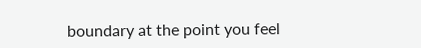boundary at the point you feel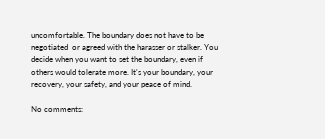uncomfortable. The boundary does not have to be negotiated  or agreed with the harasser or stalker. You decide when you want to set the boundary, even if others would tolerate more. It's your boundary, your recovery, your safety, and your peace of mind.

No comments: